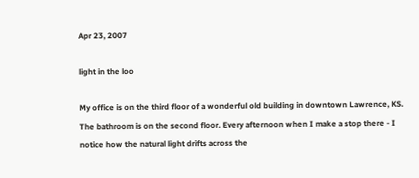Apr 23, 2007

light in the loo

My office is on the third floor of a wonderful old building in downtown Lawrence, KS. The bathroom is on the second floor. Every afternoon when I make a stop there - I notice how the natural light drifts across the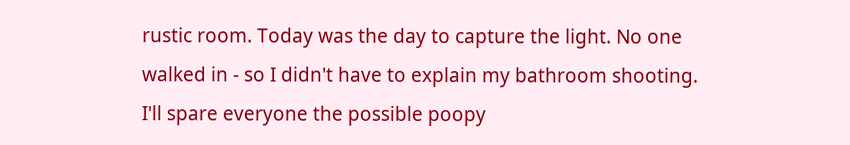rustic room. Today was the day to capture the light. No one walked in - so I didn't have to explain my bathroom shooting. I'll spare everyone the possible poopy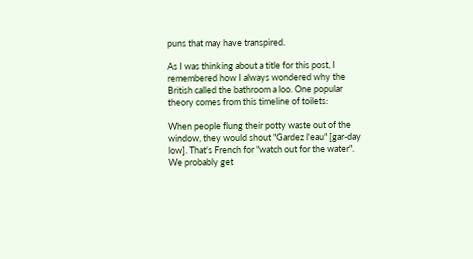puns that may have transpired.

As I was thinking about a title for this post, I remembered how I always wondered why the British called the bathroom a loo. One popular theory comes from this timeline of toilets:

When people flung their potty waste out of the window, they would shout "Gardez l'eau" [gar-day low]. That's French for "watch out for the water". We probably get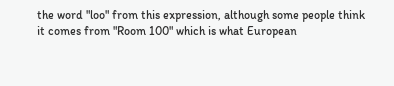the word "loo" from this expression, although some people think it comes from "Room 100" which is what European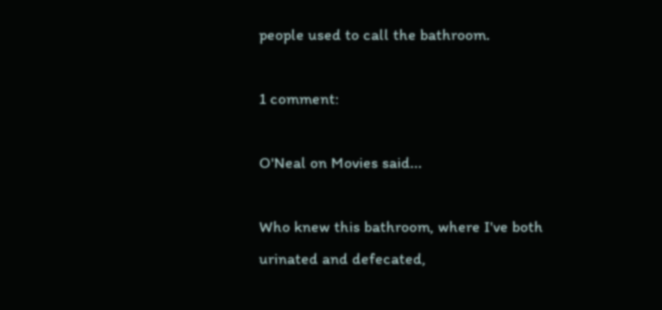people used to call the bathroom.

1 comment:

O'Neal on Movies said...

Who knew this bathroom, where I've both urinated and defecated,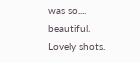was so.... beautiful. Lovely shots.